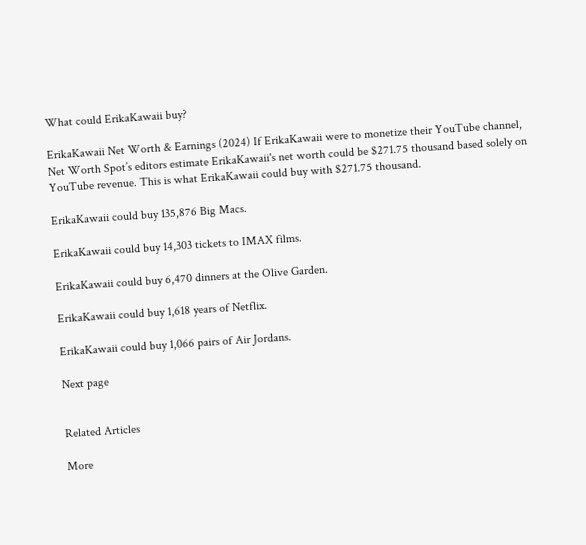What could ErikaKawaii buy?

ErikaKawaii Net Worth & Earnings (2024) If ErikaKawaii were to monetize their YouTube channel, Net Worth Spot’s editors estimate ErikaKawaii's net worth could be $271.75 thousand based solely on YouTube revenue. This is what ErikaKawaii could buy with $271.75 thousand.

ErikaKawaii could buy 135,876 Big Macs.

ErikaKawaii could buy 14,303 tickets to IMAX films.

ErikaKawaii could buy 6,470 dinners at the Olive Garden.

ErikaKawaii could buy 1,618 years of Netflix.

ErikaKawaii could buy 1,066 pairs of Air Jordans.

Next page


Related Articles

More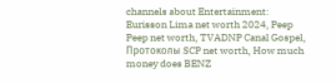channels about Entertainment: Eurisson Lima net worth 2024, Peep Peep net worth, TVADNP Canal Gospel, Протоколы SCP net worth, How much money does BENZ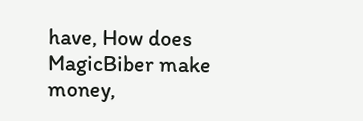have, How does MagicBiber make money,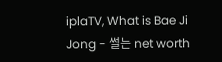iplaTV, What is Bae Ji Jong - 썰는 net worth